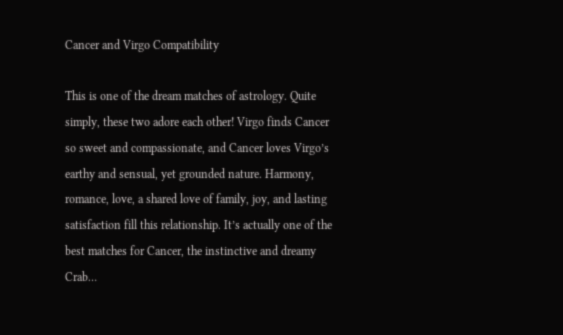Cancer and Virgo Compatibility

This is one of the dream matches of astrology. Quite simply, these two adore each other! Virgo finds Cancer so sweet and compassionate, and Cancer loves Virgo’s earthy and sensual, yet grounded nature. Harmony, romance, love, a shared love of family, joy, and lasting satisfaction fill this relationship. It’s actually one of the best matches for Cancer, the instinctive and dreamy Crab…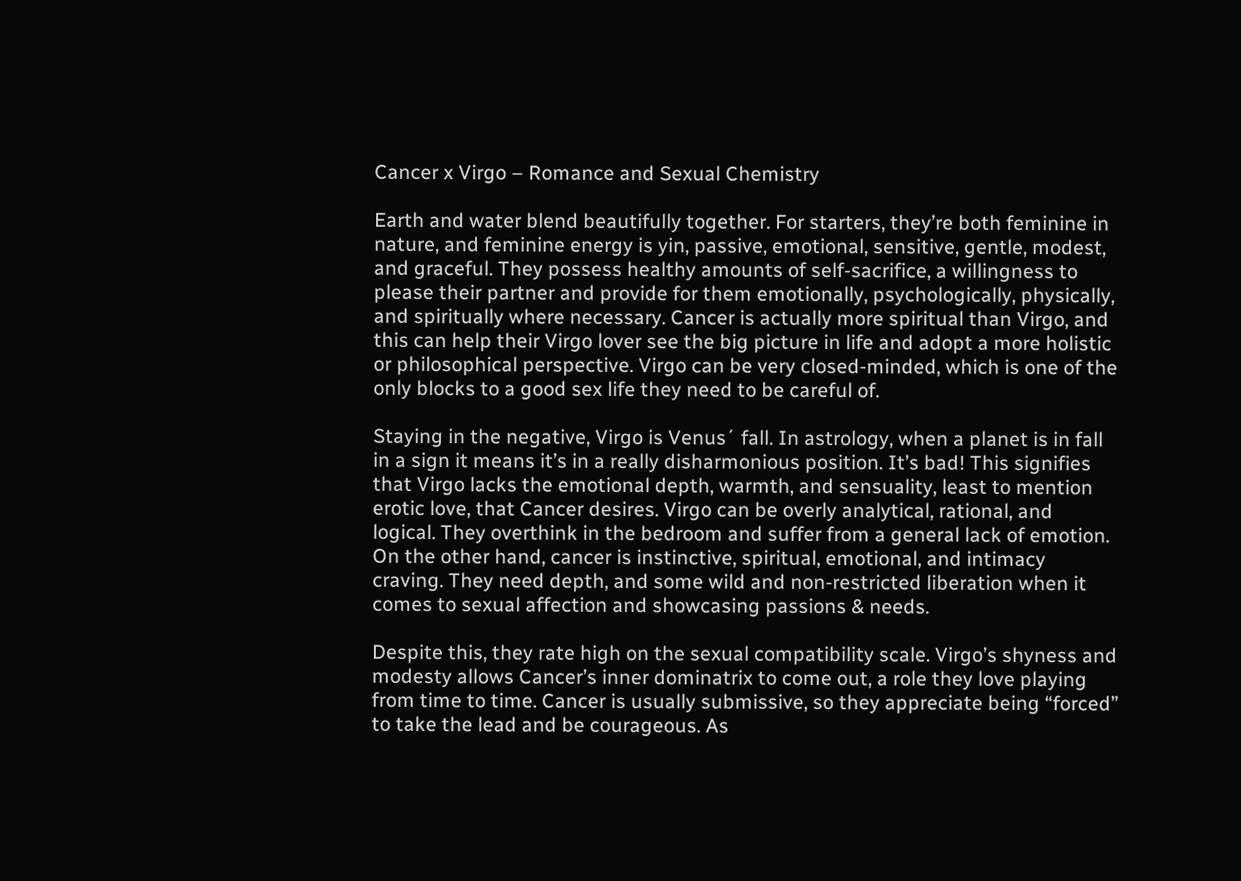Cancer x Virgo – Romance and Sexual Chemistry

Earth and water blend beautifully together. For starters, they’re both feminine in nature, and feminine energy is yin, passive, emotional, sensitive, gentle, modest, and graceful. They possess healthy amounts of self-sacrifice, a willingness to please their partner and provide for them emotionally, psychologically, physically, and spiritually where necessary. Cancer is actually more spiritual than Virgo, and this can help their Virgo lover see the big picture in life and adopt a more holistic or philosophical perspective. Virgo can be very closed-minded, which is one of the only blocks to a good sex life they need to be careful of.

Staying in the negative, Virgo is Venus´ fall. In astrology, when a planet is in fall in a sign it means it’s in a really disharmonious position. It’s bad! This signifies that Virgo lacks the emotional depth, warmth, and sensuality, least to mention erotic love, that Cancer desires. Virgo can be overly analytical, rational, and logical. They overthink in the bedroom and suffer from a general lack of emotion. On the other hand, cancer is instinctive, spiritual, emotional, and intimacy craving. They need depth, and some wild and non-restricted liberation when it comes to sexual affection and showcasing passions & needs.

Despite this, they rate high on the sexual compatibility scale. Virgo’s shyness and modesty allows Cancer’s inner dominatrix to come out, a role they love playing from time to time. Cancer is usually submissive, so they appreciate being “forced” to take the lead and be courageous. As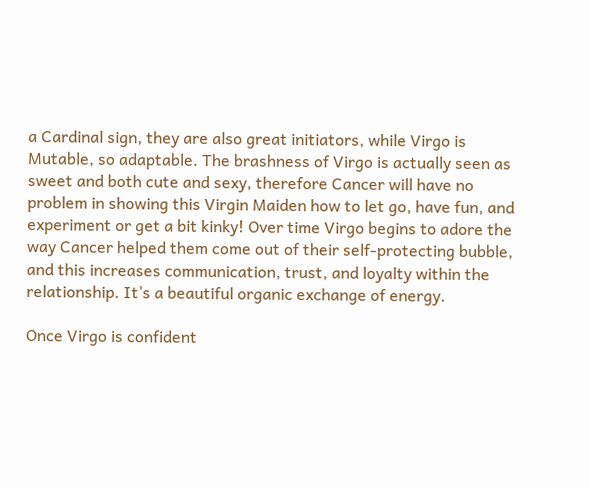a Cardinal sign, they are also great initiators, while Virgo is Mutable, so adaptable. The brashness of Virgo is actually seen as sweet and both cute and sexy, therefore Cancer will have no problem in showing this Virgin Maiden how to let go, have fun, and experiment or get a bit kinky! Over time Virgo begins to adore the way Cancer helped them come out of their self-protecting bubble, and this increases communication, trust, and loyalty within the relationship. It’s a beautiful organic exchange of energy.

Once Virgo is confident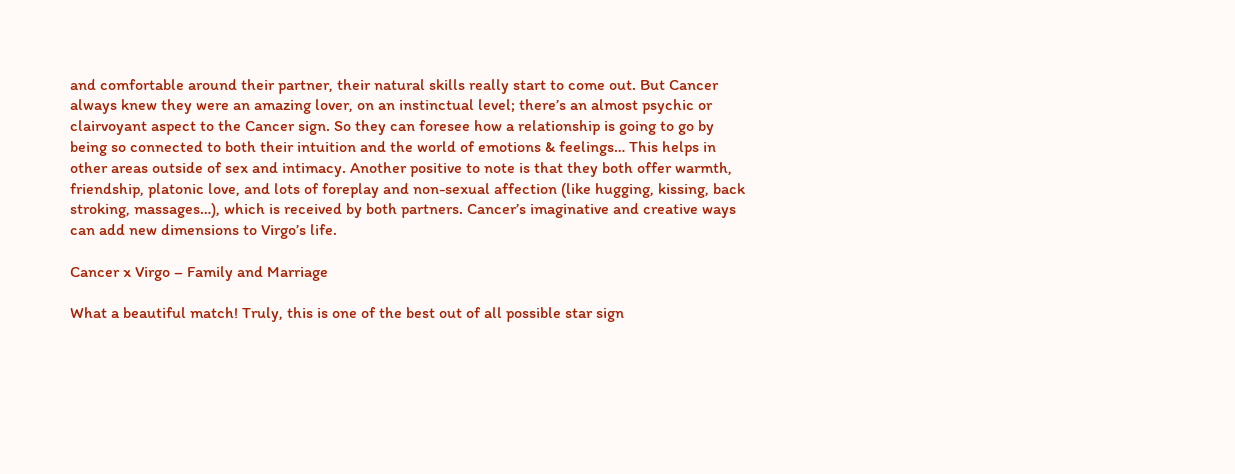and comfortable around their partner, their natural skills really start to come out. But Cancer always knew they were an amazing lover, on an instinctual level; there’s an almost psychic or clairvoyant aspect to the Cancer sign. So they can foresee how a relationship is going to go by being so connected to both their intuition and the world of emotions & feelings… This helps in other areas outside of sex and intimacy. Another positive to note is that they both offer warmth, friendship, platonic love, and lots of foreplay and non-sexual affection (like hugging, kissing, back stroking, massages…), which is received by both partners. Cancer’s imaginative and creative ways can add new dimensions to Virgo’s life.

Cancer x Virgo – Family and Marriage

What a beautiful match! Truly, this is one of the best out of all possible star sign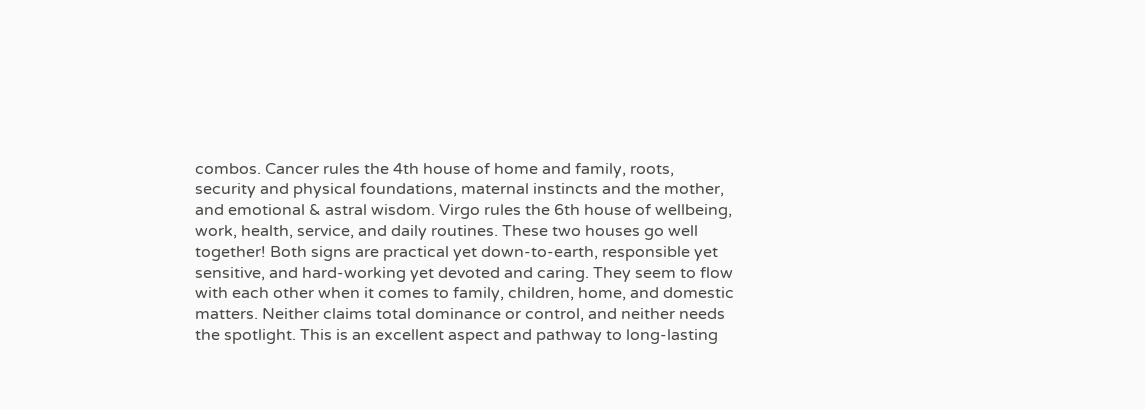combos. Cancer rules the 4th house of home and family, roots, security and physical foundations, maternal instincts and the mother, and emotional & astral wisdom. Virgo rules the 6th house of wellbeing, work, health, service, and daily routines. These two houses go well together! Both signs are practical yet down-to-earth, responsible yet sensitive, and hard-working yet devoted and caring. They seem to flow with each other when it comes to family, children, home, and domestic matters. Neither claims total dominance or control, and neither needs the spotlight. This is an excellent aspect and pathway to long-lasting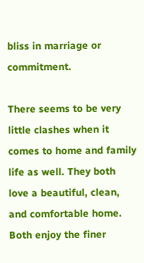bliss in marriage or commitment.

There seems to be very little clashes when it comes to home and family life as well. They both love a beautiful, clean, and comfortable home. Both enjoy the finer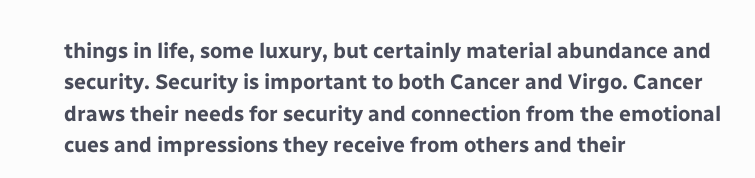things in life, some luxury, but certainly material abundance and security. Security is important to both Cancer and Virgo. Cancer draws their needs for security and connection from the emotional cues and impressions they receive from others and their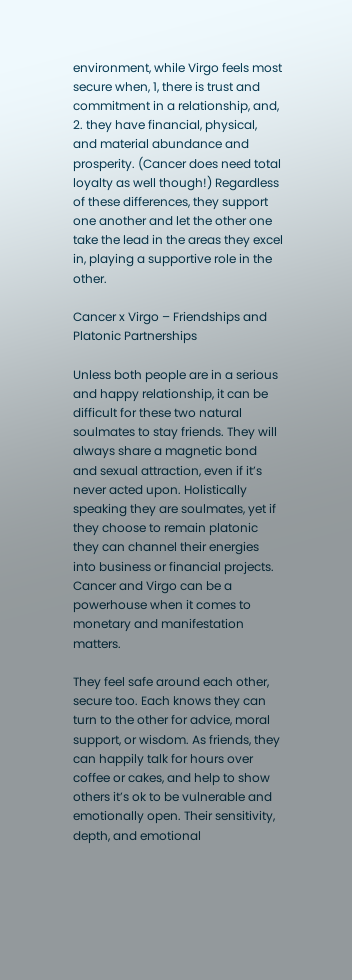environment, while Virgo feels most secure when, 1, there is trust and commitment in a relationship, and, 2. they have financial, physical, and material abundance and prosperity. (Cancer does need total loyalty as well though!) Regardless of these differences, they support one another and let the other one take the lead in the areas they excel in, playing a supportive role in the other.

Cancer x Virgo – Friendships and Platonic Partnerships

Unless both people are in a serious and happy relationship, it can be difficult for these two natural soulmates to stay friends. They will always share a magnetic bond and sexual attraction, even if it’s never acted upon. Holistically speaking they are soulmates, yet if they choose to remain platonic they can channel their energies into business or financial projects. Cancer and Virgo can be a powerhouse when it comes to monetary and manifestation matters.

They feel safe around each other, secure too. Each knows they can turn to the other for advice, moral support, or wisdom. As friends, they can happily talk for hours over coffee or cakes, and help to show others it’s ok to be vulnerable and emotionally open. Their sensitivity, depth, and emotional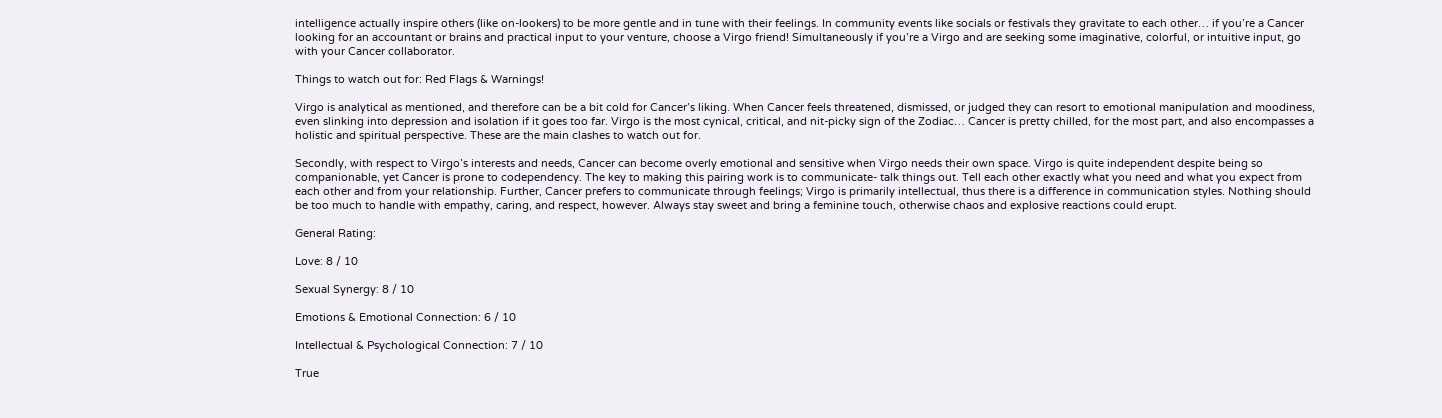intelligence actually inspire others (like on-lookers) to be more gentle and in tune with their feelings. In community events like socials or festivals they gravitate to each other… if you’re a Cancer looking for an accountant or brains and practical input to your venture, choose a Virgo friend! Simultaneously if you’re a Virgo and are seeking some imaginative, colorful, or intuitive input, go with your Cancer collaborator.

Things to watch out for: Red Flags & Warnings!

Virgo is analytical as mentioned, and therefore can be a bit cold for Cancer’s liking. When Cancer feels threatened, dismissed, or judged they can resort to emotional manipulation and moodiness, even slinking into depression and isolation if it goes too far. Virgo is the most cynical, critical, and nit-picky sign of the Zodiac… Cancer is pretty chilled, for the most part, and also encompasses a holistic and spiritual perspective. These are the main clashes to watch out for.

Secondly, with respect to Virgo’s interests and needs, Cancer can become overly emotional and sensitive when Virgo needs their own space. Virgo is quite independent despite being so companionable, yet Cancer is prone to codependency. The key to making this pairing work is to communicate- talk things out. Tell each other exactly what you need and what you expect from each other and from your relationship. Further, Cancer prefers to communicate through feelings; Virgo is primarily intellectual, thus there is a difference in communication styles. Nothing should be too much to handle with empathy, caring, and respect, however. Always stay sweet and bring a feminine touch, otherwise chaos and explosive reactions could erupt.

General Rating:

Love: 8 / 10

Sexual Synergy: 8 / 10

Emotions & Emotional Connection: 6 / 10

Intellectual & Psychological Connection: 7 / 10

True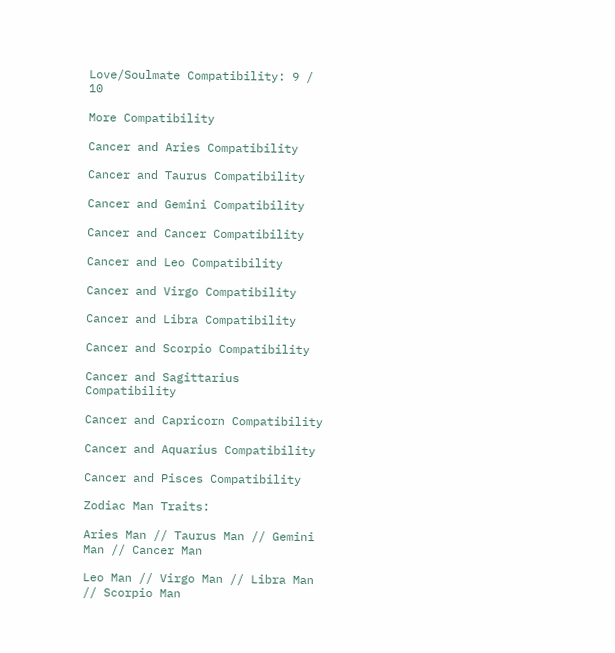Love/Soulmate Compatibility: 9 / 10

More Compatibility

Cancer and Aries Compatibility

Cancer and Taurus Compatibility

Cancer and Gemini Compatibility

Cancer and Cancer Compatibility

Cancer and Leo Compatibility

Cancer and Virgo Compatibility

Cancer and Libra Compatibility

Cancer and Scorpio Compatibility

Cancer and Sagittarius Compatibility

Cancer and Capricorn Compatibility

Cancer and Aquarius Compatibility

Cancer and Pisces Compatibility

Zodiac Man Traits:

Aries Man // Taurus Man // Gemini Man // Cancer Man

Leo Man // Virgo Man // Libra Man // Scorpio Man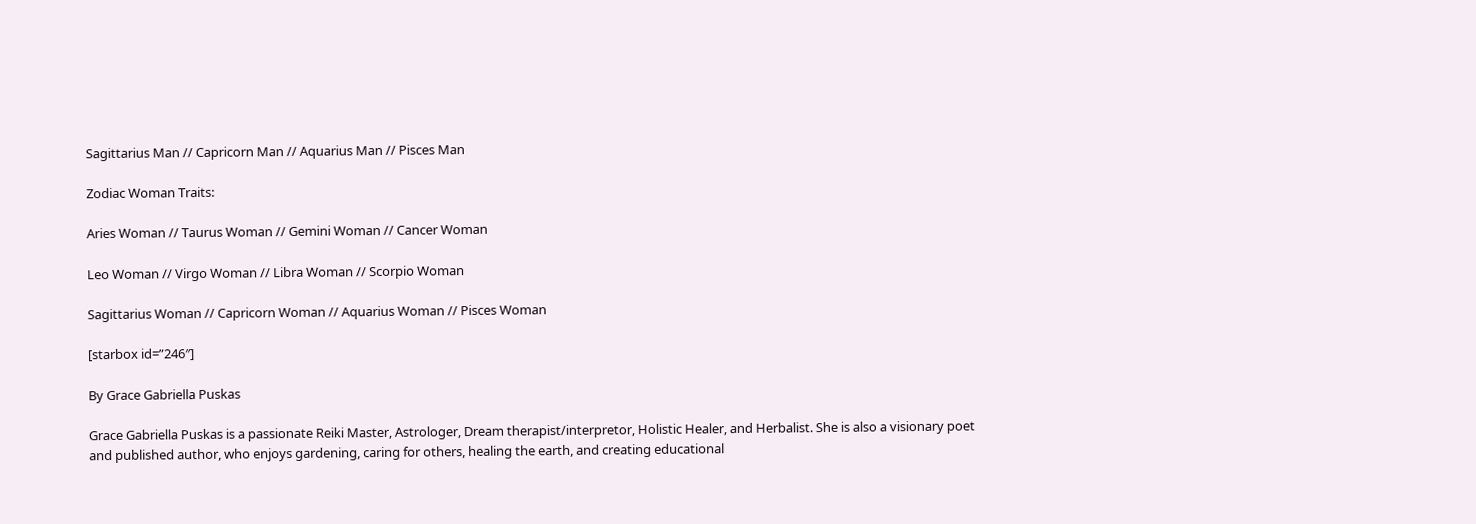Sagittarius Man // Capricorn Man // Aquarius Man // Pisces Man

Zodiac Woman Traits:

Aries Woman // Taurus Woman // Gemini Woman // Cancer Woman

Leo Woman // Virgo Woman // Libra Woman // Scorpio Woman

Sagittarius Woman // Capricorn Woman // Aquarius Woman // Pisces Woman

[starbox id=”246″]

By Grace Gabriella Puskas

Grace Gabriella Puskas is a passionate Reiki Master, Astrologer, Dream therapist/interpretor, Holistic Healer, and Herbalist. She is also a visionary poet and published author, who enjoys gardening, caring for others, healing the earth, and creating educational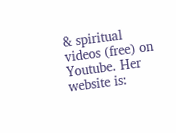& spiritual videos (free) on Youtube. Her website is: